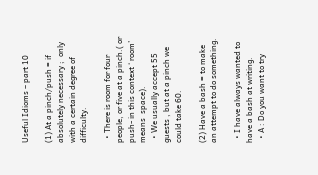Useful Idioms – part 10

(1) At a pinch/push = if absolutely necessary ;  only with a certain degree of difficulty.

  • There is room for four people, or five at a pinch.( or push- in this context ‘ room’ means  space).
  • We usually accept 55 guests , but at a pinch we could take 60.

(2) Have a bash = to make an attempt to do something.

  • I have always wanted to have a bash at writing.
  • A : Do you want to try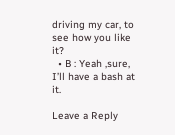driving my car, to see how you like it?
  • B : Yeah ,sure, I’ll have a bash at it.

Leave a Reply